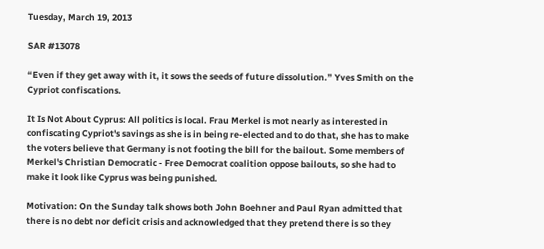Tuesday, March 19, 2013

SAR #13078

“Even if they get away with it, it sows the seeds of future dissolution.” Yves Smith on the Cypriot confiscations.

It Is Not About Cyprus: All politics is local. Frau Merkel is mot nearly as interested in confiscating Cypriot's savings as she is in being re-elected and to do that, she has to make the voters believe that Germany is not footing the bill for the bailout. Some members of Merkel's Christian Democratic - Free Democrat coalition oppose bailouts, so she had to make it look like Cyprus was being punished.

Motivation: On the Sunday talk shows both John Boehner and Paul Ryan admitted that there is no debt nor deficit crisis and acknowledged that they pretend there is so they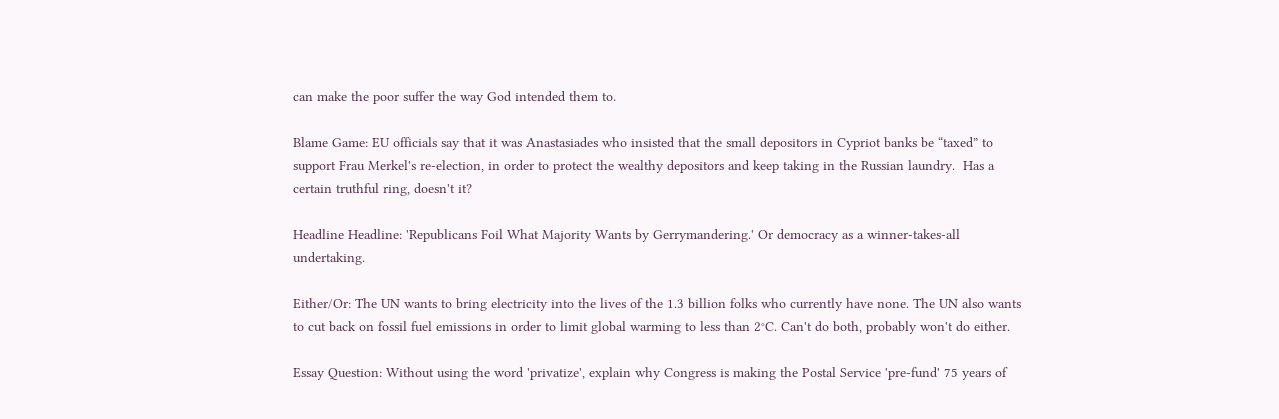can make the poor suffer the way God intended them to.

Blame Game: EU officials say that it was Anastasiades who insisted that the small depositors in Cypriot banks be “taxed” to support Frau Merkel's re-election, in order to protect the wealthy depositors and keep taking in the Russian laundry.  Has a certain truthful ring, doesn't it?

Headline Headline: 'Republicans Foil What Majority Wants by Gerrymandering.' Or democracy as a winner-takes-all undertaking.

Either/Or: The UN wants to bring electricity into the lives of the 1.3 billion folks who currently have none. The UN also wants to cut back on fossil fuel emissions in order to limit global warming to less than 2°C. Can't do both, probably won't do either.

Essay Question: Without using the word 'privatize', explain why Congress is making the Postal Service 'pre-fund' 75 years of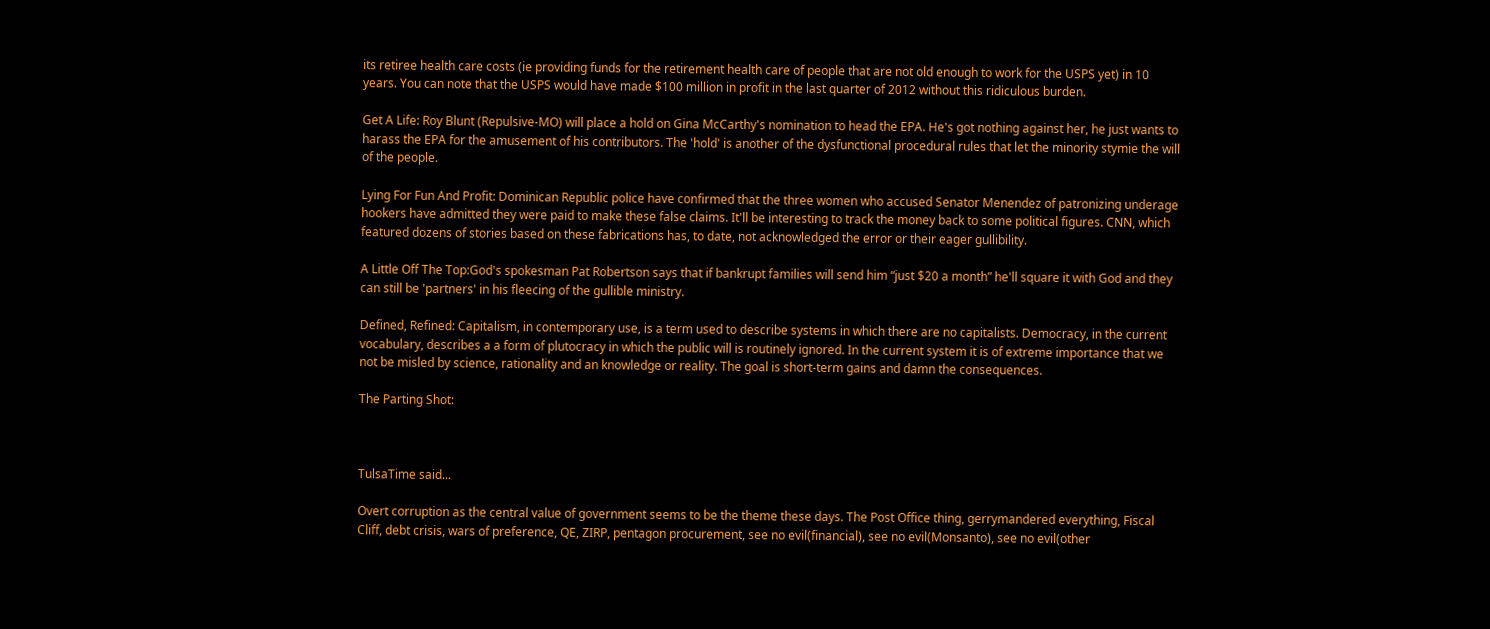its retiree health care costs (ie providing funds for the retirement health care of people that are not old enough to work for the USPS yet) in 10 years. You can note that the USPS would have made $100 million in profit in the last quarter of 2012 without this ridiculous burden.

Get A Life: Roy Blunt (Repulsive-MO) will place a hold on Gina McCarthy's nomination to head the EPA. He's got nothing against her, he just wants to harass the EPA for the amusement of his contributors. The 'hold' is another of the dysfunctional procedural rules that let the minority stymie the will of the people.

Lying For Fun And Profit: Dominican Republic police have confirmed that the three women who accused Senator Menendez of patronizing underage hookers have admitted they were paid to make these false claims. It'll be interesting to track the money back to some political figures. CNN, which featured dozens of stories based on these fabrications has, to date, not acknowledged the error or their eager gullibility.

A Little Off The Top:God's spokesman Pat Robertson says that if bankrupt families will send him “just $20 a month” he'll square it with God and they can still be 'partners' in his fleecing of the gullible ministry.

Defined, Refined: Capitalism, in contemporary use, is a term used to describe systems in which there are no capitalists. Democracy, in the current vocabulary, describes a a form of plutocracy in which the public will is routinely ignored. In the current system it is of extreme importance that we not be misled by science, rationality and an knowledge or reality. The goal is short-term gains and damn the consequences.

The Parting Shot:



TulsaTime said...

Overt corruption as the central value of government seems to be the theme these days. The Post Office thing, gerrymandered everything, Fiscal Cliff, debt crisis, wars of preference, QE, ZIRP, pentagon procurement, see no evil(financial), see no evil(Monsanto), see no evil(other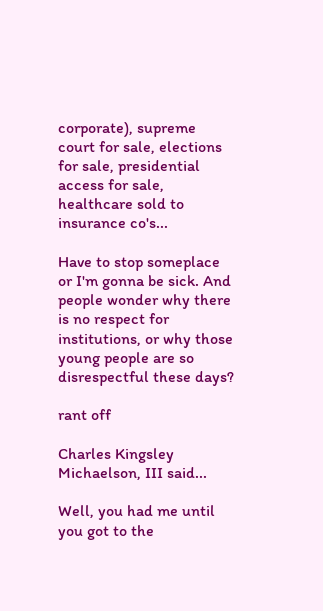corporate), supreme court for sale, elections for sale, presidential access for sale, healthcare sold to insurance co's...

Have to stop someplace or I'm gonna be sick. And people wonder why there is no respect for institutions, or why those young people are so disrespectful these days?

rant off

Charles Kingsley Michaelson, III said...

Well, you had me until you got to the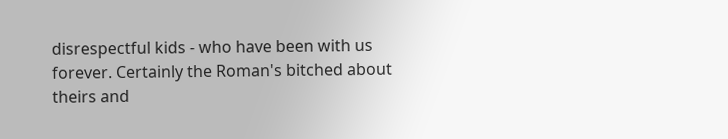disrespectful kids - who have been with us forever. Certainly the Roman's bitched about theirs and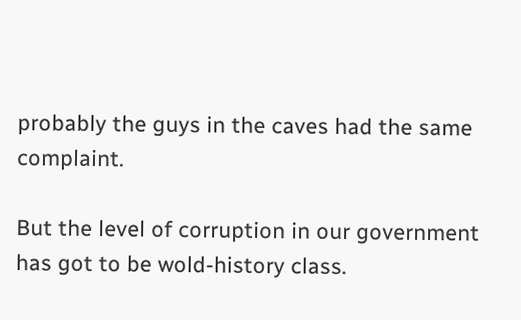probably the guys in the caves had the same complaint.

But the level of corruption in our government has got to be wold-history class.